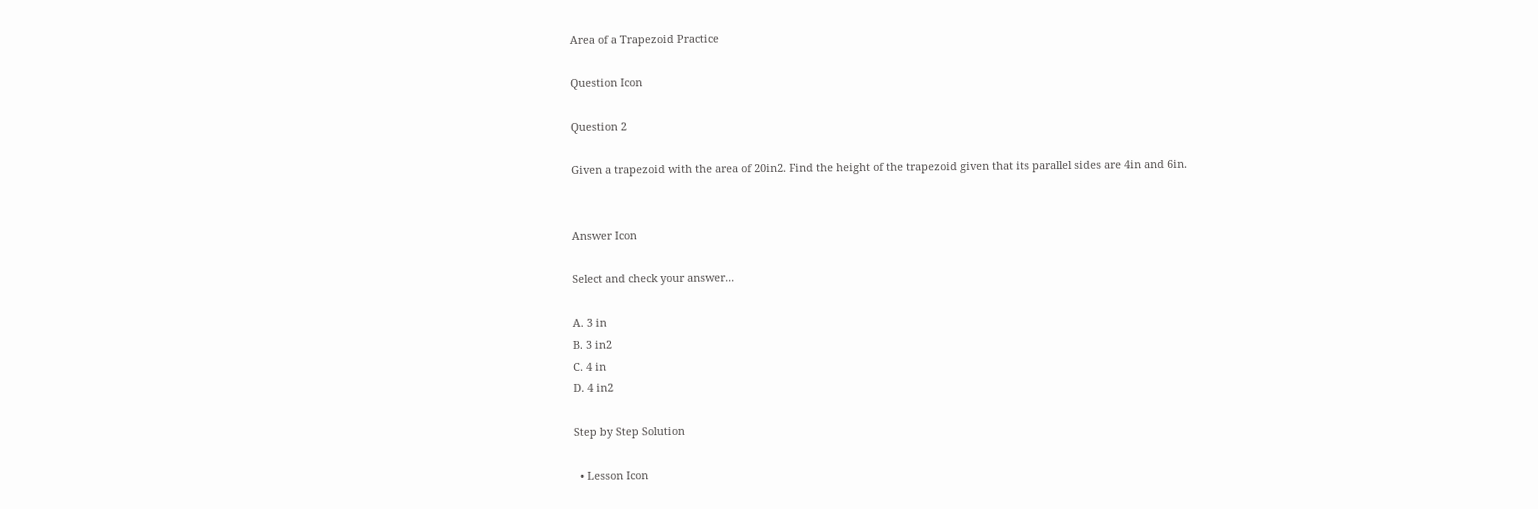Area of a Trapezoid Practice

Question Icon

Question 2

Given a trapezoid with the area of 20in2. Find the height of the trapezoid given that its parallel sides are 4in and 6in.


Answer Icon

Select and check your answer...

A. 3 in
B. 3 in2
C. 4 in
D. 4 in2

Step by Step Solution

  • Lesson Icon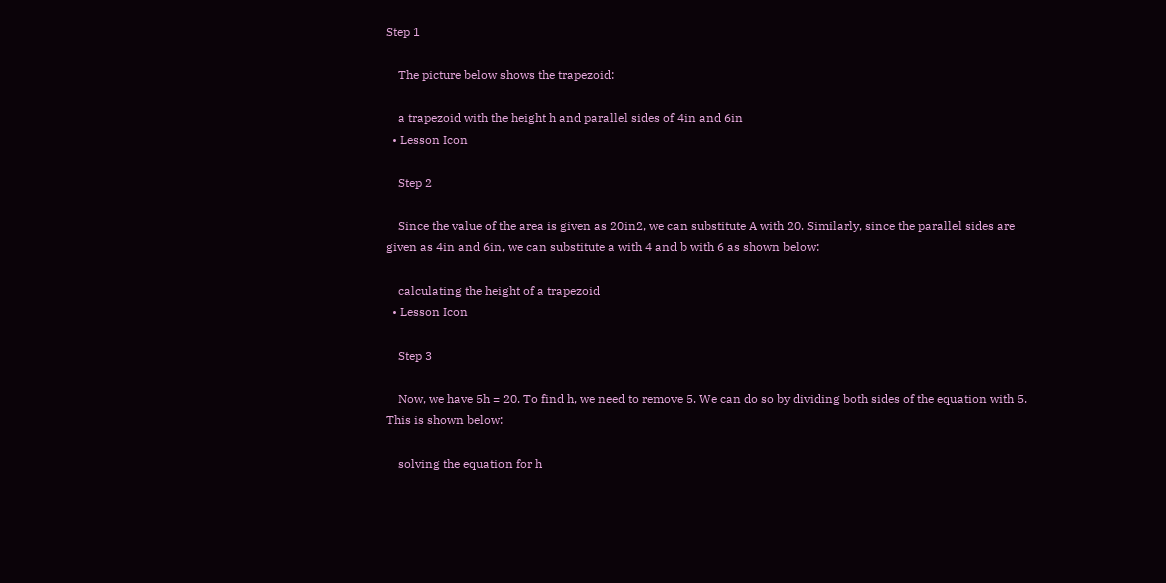Step 1

    The picture below shows the trapezoid:

    a trapezoid with the height h and parallel sides of 4in and 6in
  • Lesson Icon

    Step 2

    Since the value of the area is given as 20in2, we can substitute A with 20. Similarly, since the parallel sides are given as 4in and 6in, we can substitute a with 4 and b with 6 as shown below:

    calculating the height of a trapezoid
  • Lesson Icon

    Step 3

    Now, we have 5h = 20. To find h, we need to remove 5. We can do so by dividing both sides of the equation with 5. This is shown below:

    solving the equation for h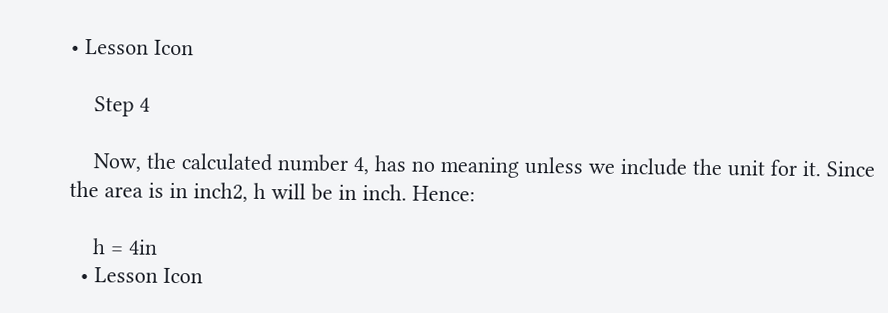• Lesson Icon

    Step 4

    Now, the calculated number 4, has no meaning unless we include the unit for it. Since the area is in inch2, h will be in inch. Hence:

    h = 4in
  • Lesson Icon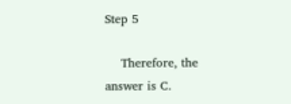Step 5

    Therefore, the answer is C.